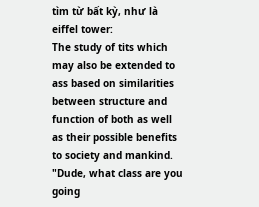tìm từ bất kỳ, như là eiffel tower:
The study of tits which may also be extended to ass based on similarities between structure and function of both as well as their possible benefits to society and mankind.
"Dude, what class are you going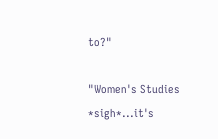to?"

"Women's Studies *sigh*...it's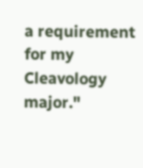a requirement for my Cleavology major."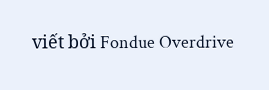viết bởi Fondue Overdrive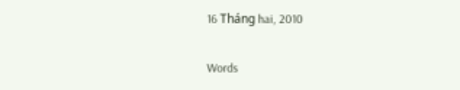16 Tháng hai, 2010

Words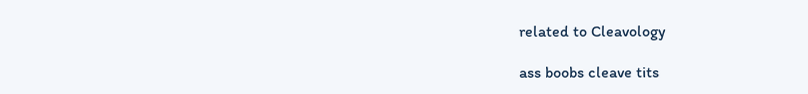related to Cleavology

ass boobs cleave tits